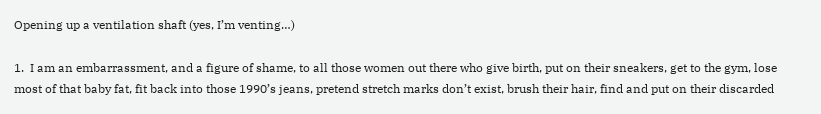Opening up a ventilation shaft (yes, I’m venting…)

1.  I am an embarrassment, and a figure of shame, to all those women out there who give birth, put on their sneakers, get to the gym, lose most of that baby fat, fit back into those 1990’s jeans, pretend stretch marks don’t exist, brush their hair, find and put on their discarded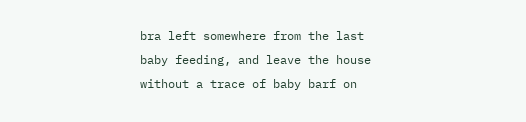bra left somewhere from the last baby feeding, and leave the house without a trace of baby barf on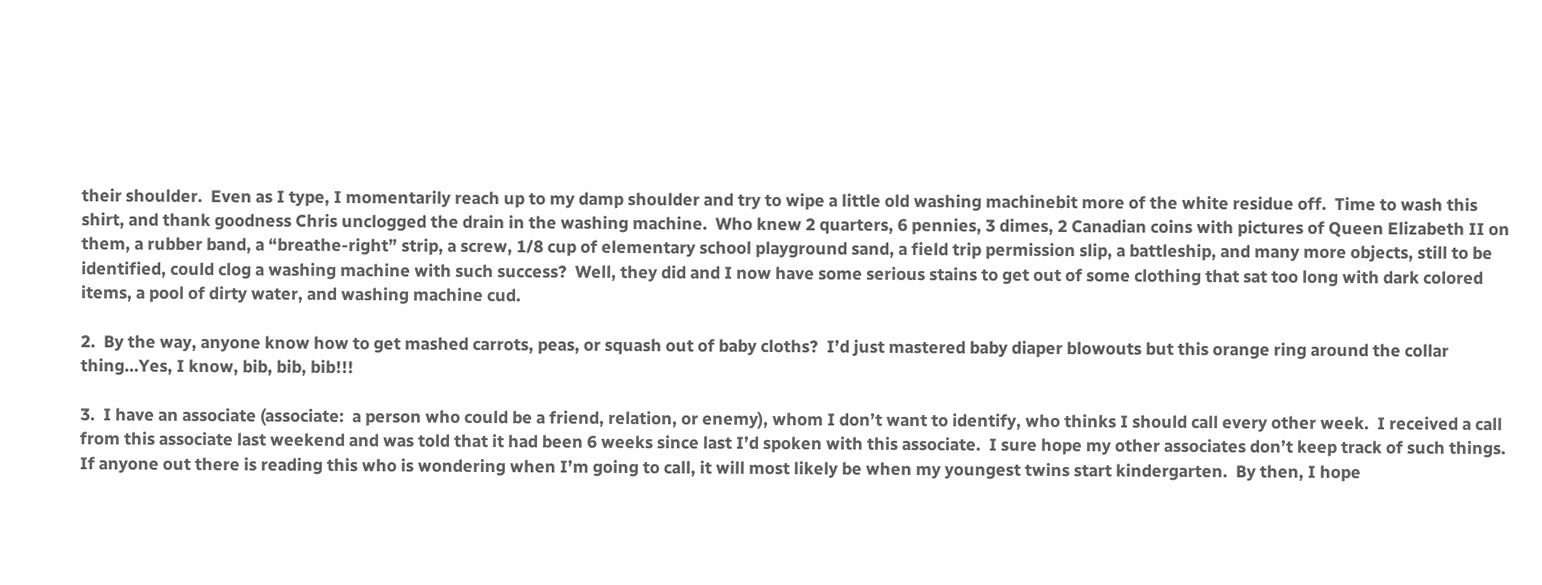their shoulder.  Even as I type, I momentarily reach up to my damp shoulder and try to wipe a little old washing machinebit more of the white residue off.  Time to wash this shirt, and thank goodness Chris unclogged the drain in the washing machine.  Who knew 2 quarters, 6 pennies, 3 dimes, 2 Canadian coins with pictures of Queen Elizabeth II on them, a rubber band, a “breathe-right” strip, a screw, 1/8 cup of elementary school playground sand, a field trip permission slip, a battleship, and many more objects, still to be identified, could clog a washing machine with such success?  Well, they did and I now have some serious stains to get out of some clothing that sat too long with dark colored items, a pool of dirty water, and washing machine cud.

2.  By the way, anyone know how to get mashed carrots, peas, or squash out of baby cloths?  I’d just mastered baby diaper blowouts but this orange ring around the collar thing…Yes, I know, bib, bib, bib!!!

3.  I have an associate (associate:  a person who could be a friend, relation, or enemy), whom I don’t want to identify, who thinks I should call every other week.  I received a call from this associate last weekend and was told that it had been 6 weeks since last I’d spoken with this associate.  I sure hope my other associates don’t keep track of such things.  If anyone out there is reading this who is wondering when I’m going to call, it will most likely be when my youngest twins start kindergarten.  By then, I hope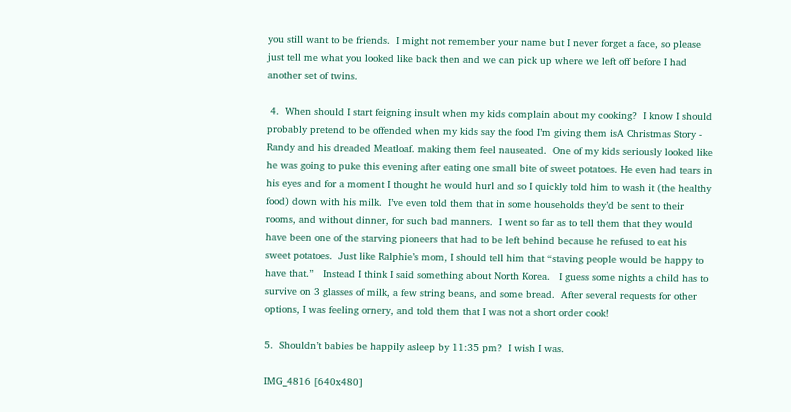you still want to be friends.  I might not remember your name but I never forget a face, so please just tell me what you looked like back then and we can pick up where we left off before I had another set of twins.

 4.  When should I start feigning insult when my kids complain about my cooking?  I know I should probably pretend to be offended when my kids say the food I’m giving them isA Christmas Story - Randy and his dreaded Meatloaf. making them feel nauseated.  One of my kids seriously looked like he was going to puke this evening after eating one small bite of sweet potatoes. He even had tears in his eyes and for a moment I thought he would hurl and so I quickly told him to wash it (the healthy food) down with his milk.  I’ve even told them that in some households they’d be sent to their rooms, and without dinner, for such bad manners.  I went so far as to tell them that they would have been one of the starving pioneers that had to be left behind because he refused to eat his sweet potatoes.  Just like Ralphie’s mom, I should tell him that “staving people would be happy to have that.”   Instead I think I said something about North Korea.   I guess some nights a child has to survive on 3 glasses of milk, a few string beans, and some bread.  After several requests for other options, I was feeling ornery, and told them that I was not a short order cook!

5.  Shouldn’t babies be happily asleep by 11:35 pm?  I wish I was.

IMG_4816 [640x480]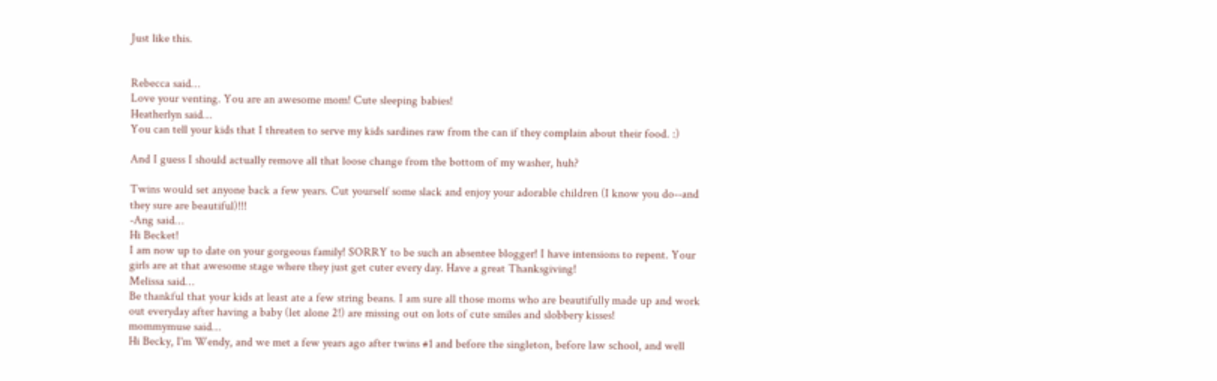Just like this.


Rebecca said…
Love your venting. You are an awesome mom! Cute sleeping babies!
Heatherlyn said…
You can tell your kids that I threaten to serve my kids sardines raw from the can if they complain about their food. :)

And I guess I should actually remove all that loose change from the bottom of my washer, huh?

Twins would set anyone back a few years. Cut yourself some slack and enjoy your adorable children (I know you do--and they sure are beautiful)!!!
-Ang said…
Hi Becket!
I am now up to date on your gorgeous family! SORRY to be such an absentee blogger! I have intensions to repent. Your girls are at that awesome stage where they just get cuter every day. Have a great Thanksgiving!
Melissa said…
Be thankful that your kids at least ate a few string beans. I am sure all those moms who are beautifully made up and work out everyday after having a baby (let alone 2!) are missing out on lots of cute smiles and slobbery kisses!
mommymuse said…
Hi Becky, I'm Wendy, and we met a few years ago after twins #1 and before the singleton, before law school, and well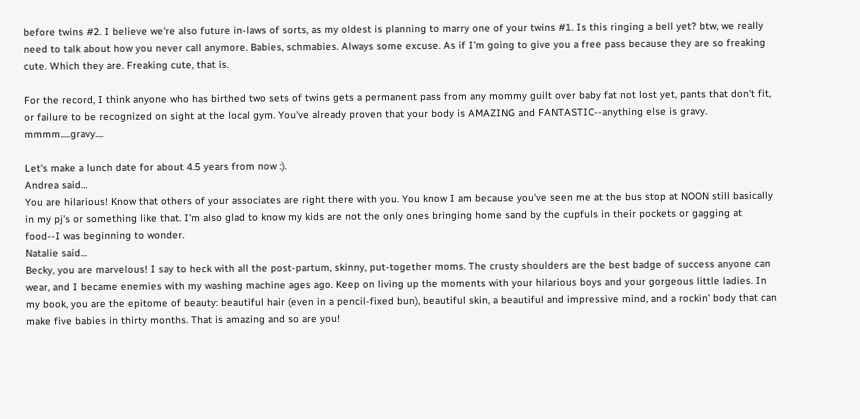before twins #2. I believe we're also future in-laws of sorts, as my oldest is planning to marry one of your twins #1. Is this ringing a bell yet? btw, we really need to talk about how you never call anymore. Babies, schmabies. Always some excuse. As if I'm going to give you a free pass because they are so freaking cute. Which they are. Freaking cute, that is.

For the record, I think anyone who has birthed two sets of twins gets a permanent pass from any mommy guilt over baby fat not lost yet, pants that don't fit, or failure to be recognized on sight at the local gym. You've already proven that your body is AMAZING and FANTASTIC--anything else is gravy. mmmm.....gravy....

Let's make a lunch date for about 4.5 years from now :).
Andrea said…
You are hilarious! Know that others of your associates are right there with you. You know I am because you've seen me at the bus stop at NOON still basically in my pj's or something like that. I'm also glad to know my kids are not the only ones bringing home sand by the cupfuls in their pockets or gagging at food--I was beginning to wonder.
Natalie said…
Becky, you are marvelous! I say to heck with all the post-partum, skinny, put-together moms. The crusty shoulders are the best badge of success anyone can wear, and I became enemies with my washing machine ages ago. Keep on living up the moments with your hilarious boys and your gorgeous little ladies. In my book, you are the epitome of beauty: beautiful hair (even in a pencil-fixed bun), beautiful skin, a beautiful and impressive mind, and a rockin' body that can make five babies in thirty months. That is amazing and so are you!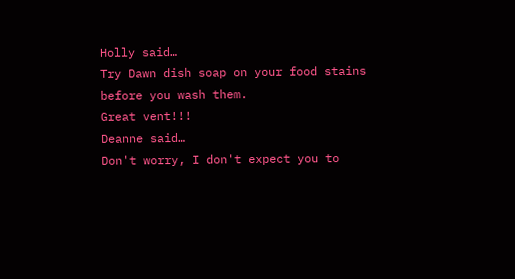Holly said…
Try Dawn dish soap on your food stains before you wash them.
Great vent!!!
Deanne said…
Don't worry, I don't expect you to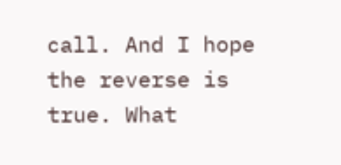call. And I hope the reverse is true. What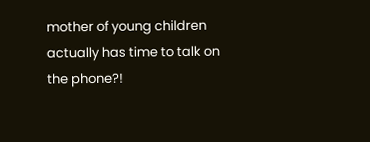mother of young children actually has time to talk on the phone?!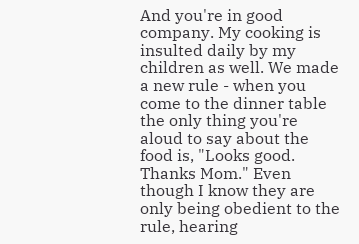And you're in good company. My cooking is insulted daily by my children as well. We made a new rule - when you come to the dinner table the only thing you're aloud to say about the food is, "Looks good. Thanks Mom." Even though I know they are only being obedient to the rule, hearing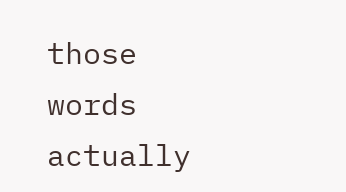those words actually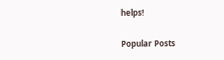helps!

Popular Posts